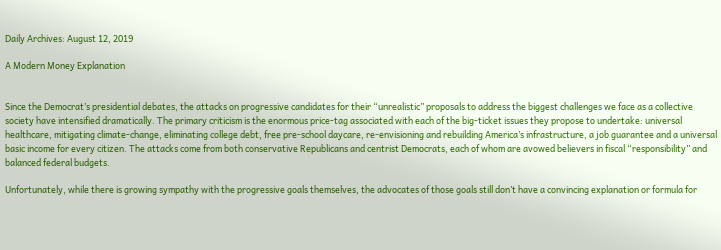Daily Archives: August 12, 2019

A Modern Money Explanation


Since the Democrat’s presidential debates, the attacks on progressive candidates for their “unrealistic” proposals to address the biggest challenges we face as a collective society have intensified dramatically. The primary criticism is the enormous price-tag associated with each of the big-ticket issues they propose to undertake: universal healthcare, mitigating climate-change, eliminating college debt, free pre-school daycare, re-envisioning and rebuilding America’s infrastructure, a job guarantee and a universal basic income for every citizen. The attacks come from both conservative Republicans and centrist Democrats, each of whom are avowed believers in fiscal “responsibility” and balanced federal budgets.

Unfortunately, while there is growing sympathy with the progressive goals themselves, the advocates of those goals still don’t have a convincing explanation or formula for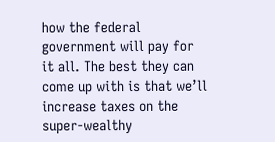how the federal government will pay for it all. The best they can come up with is that we’ll increase taxes on the super-wealthy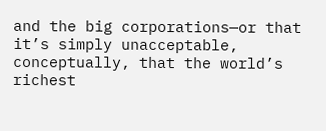and the big corporations—or that it’s simply unacceptable, conceptually, that the world’s richest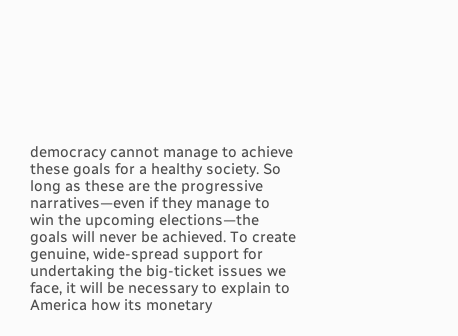democracy cannot manage to achieve these goals for a healthy society. So long as these are the progressive narratives—even if they manage to win the upcoming elections—the goals will never be achieved. To create genuine, wide-spread support for undertaking the big-ticket issues we face, it will be necessary to explain to America how its monetary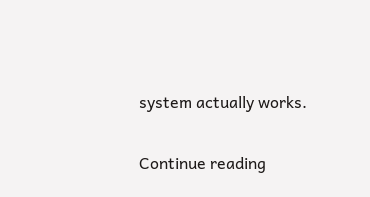system actually works.

Continue reading